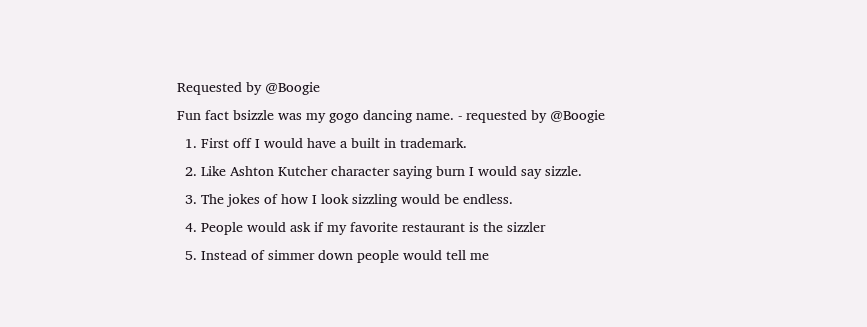Requested by @Boogie
Fun fact bsizzle was my gogo dancing name. - requested by @Boogie
  1. First off I would have a built in trademark.
  2. Like Ashton Kutcher character saying burn I would say sizzle.
  3. The jokes of how I look sizzling would be endless.
  4. People would ask if my favorite restaurant is the sizzler
  5. Instead of simmer down people would tell me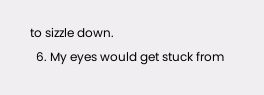to sizzle down.
  6. My eyes would get stuck from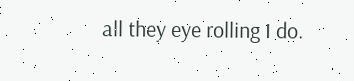all they eye rolling I do.